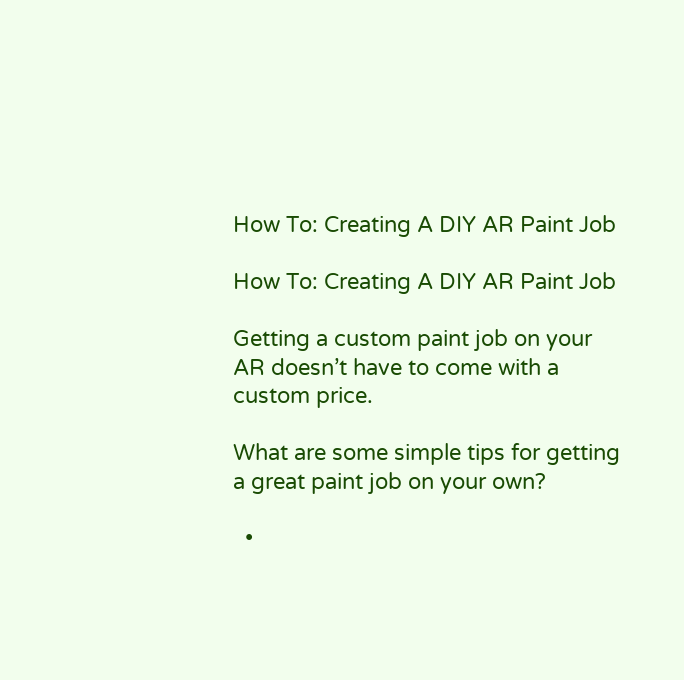How To: Creating A DIY AR Paint Job

How To: Creating A DIY AR Paint Job

Getting a custom paint job on your AR doesn’t have to come with a custom price.

What are some simple tips for getting a great paint job on your own?

  •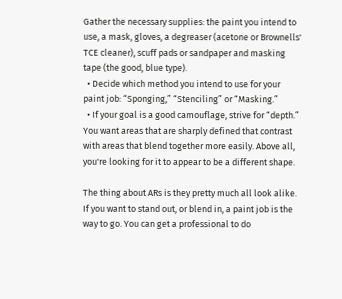Gather the necessary supplies: the paint you intend to use, a mask, gloves, a degreaser (acetone or Brownells' TCE cleaner), scuff pads or sandpaper and masking tape (the good, blue type).
  • Decide which method you intend to use for your paint job: “Sponging,” “Stenciling” or “Masking.”
  • If your goal is a good camouflage, strive for “depth.” You want areas that are sharply defined that contrast with areas that blend together more easily. Above all, you're looking for it to appear to be a different shape.

The thing about ARs is they pretty much all look alike. If you want to stand out, or blend in, a paint job is the way to go. You can get a professional to do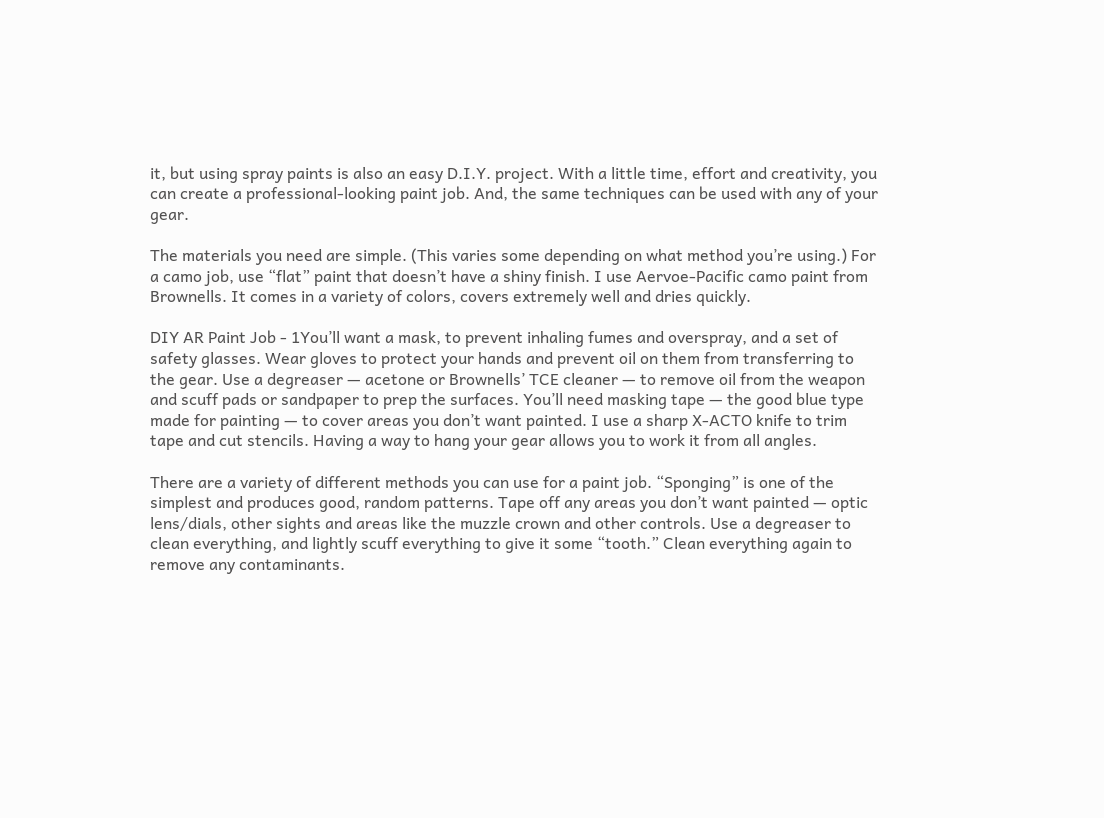it, but using spray paints is also an easy D.I.Y. project. With a little time, effort and creativity, you can create a professional-looking paint job. And, the same techniques can be used with any of your gear.

The materials you need are simple. (This varies some depending on what method you’re using.) For a camo job, use “flat” paint that doesn’t have a shiny finish. I use Aervoe-Pacific camo paint from Brownells. It comes in a variety of colors, covers extremely well and dries quickly.

DIY AR Paint Job - 1You’ll want a mask, to prevent inhaling fumes and overspray, and a set of safety glasses. Wear gloves to protect your hands and prevent oil on them from transferring to the gear. Use a degreaser — acetone or Brownells’ TCE cleaner — to remove oil from the weapon and scuff pads or sandpaper to prep the surfaces. You’ll need masking tape — the good blue type made for painting — to cover areas you don’t want painted. I use a sharp X-ACTO knife to trim tape and cut stencils. Having a way to hang your gear allows you to work it from all angles.

There are a variety of different methods you can use for a paint job. “Sponging” is one of the simplest and produces good, random patterns. Tape off any areas you don’t want painted — optic lens/dials, other sights and areas like the muzzle crown and other controls. Use a degreaser to clean everything, and lightly scuff everything to give it some “tooth.” Clean everything again to remove any contaminants.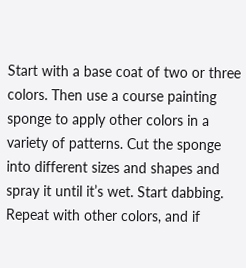Start with a base coat of two or three colors. Then use a course painting sponge to apply other colors in a variety of patterns. Cut the sponge into different sizes and shapes and spray it until it’s wet. Start dabbing. Repeat with other colors, and if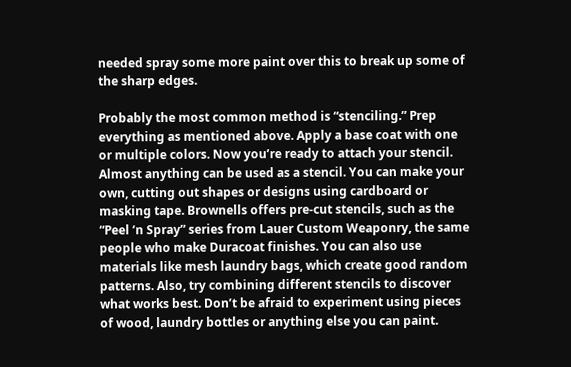needed spray some more paint over this to break up some of the sharp edges.

Probably the most common method is “stenciling.” Prep everything as mentioned above. Apply a base coat with one or multiple colors. Now you’re ready to attach your stencil. Almost anything can be used as a stencil. You can make your own, cutting out shapes or designs using cardboard or masking tape. Brownells offers pre-cut stencils, such as the “Peel ‘n Spray” series from Lauer Custom Weaponry, the same people who make Duracoat finishes. You can also use materials like mesh laundry bags, which create good random patterns. Also, try combining different stencils to discover what works best. Don’t be afraid to experiment using pieces of wood, laundry bottles or anything else you can paint.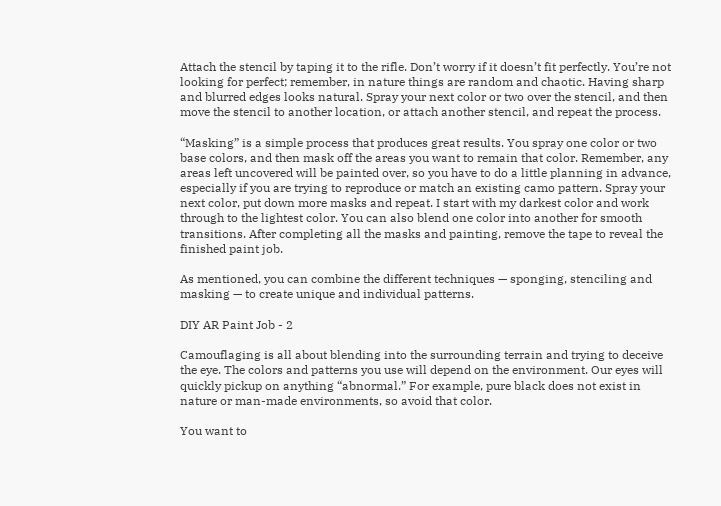Attach the stencil by taping it to the rifle. Don’t worry if it doesn’t fit perfectly. You’re not looking for perfect; remember, in nature things are random and chaotic. Having sharp and blurred edges looks natural. Spray your next color or two over the stencil, and then move the stencil to another location, or attach another stencil, and repeat the process.

“Masking” is a simple process that produces great results. You spray one color or two base colors, and then mask off the areas you want to remain that color. Remember, any areas left uncovered will be painted over, so you have to do a little planning in advance, especially if you are trying to reproduce or match an existing camo pattern. Spray your next color, put down more masks and repeat. I start with my darkest color and work through to the lightest color. You can also blend one color into another for smooth transitions. After completing all the masks and painting, remove the tape to reveal the finished paint job.

As mentioned, you can combine the different techniques — sponging, stenciling and masking — to create unique and individual patterns.

DIY AR Paint Job - 2

Camouflaging is all about blending into the surrounding terrain and trying to deceive the eye. The colors and patterns you use will depend on the environment. Our eyes will quickly pickup on anything “abnormal.” For example, pure black does not exist in nature or man-made environments, so avoid that color.

You want to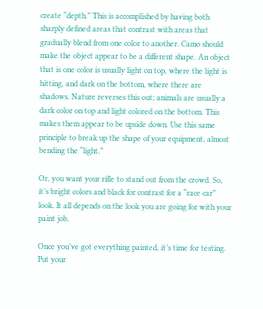create “depth.” This is accomplished by having both sharply defined areas that contrast with areas that gradually blend from one color to another. Camo should make the object appear to be a different shape. An object that is one color is usually light on top, where the light is hitting, and dark on the bottom, where there are shadows. Nature reverses this out; animals are usually a dark color on top and light colored on the bottom. This makes them appear to be upside down. Use this same principle to break up the shape of your equipment, almost bending the “light.”

Or, you want your rifle to stand out from the crowd. So, it’s bright colors and black for contrast for a “race car” look. It all depends on the look you are going for with your paint job.

Once you’ve got everything painted, it’s time for testing. Put your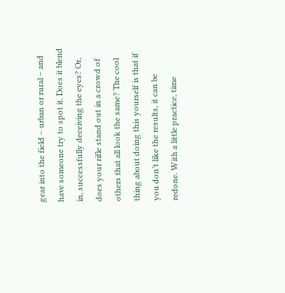gear into the field – urban or rural – and have someone try to spot it. Does it blend in, successfully deceiving the eyes? Or, does your rifle stand out in a crowd of others that all look the same? The cool thing about doing this yourself is that if you don’t like the results, it can be redone. With a little practice, time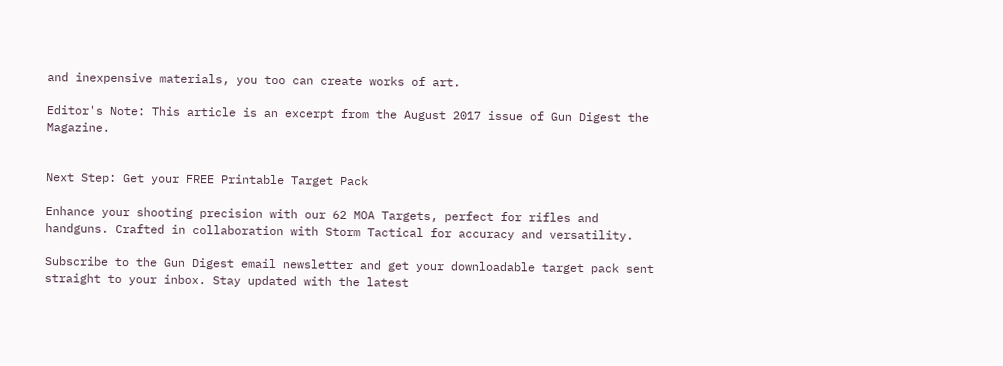and inexpensive materials, you too can create works of art.

Editor's Note: This article is an excerpt from the August 2017 issue of Gun Digest the Magazine.


Next Step: Get your FREE Printable Target Pack

Enhance your shooting precision with our 62 MOA Targets, perfect for rifles and handguns. Crafted in collaboration with Storm Tactical for accuracy and versatility.

Subscribe to the Gun Digest email newsletter and get your downloadable target pack sent straight to your inbox. Stay updated with the latest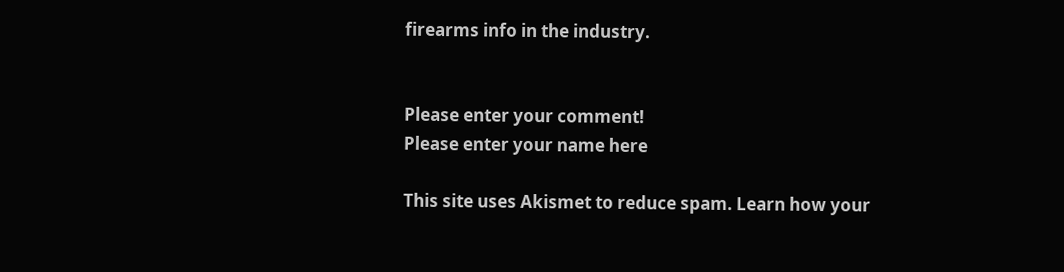firearms info in the industry.


Please enter your comment!
Please enter your name here

This site uses Akismet to reduce spam. Learn how your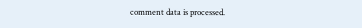comment data is processed.